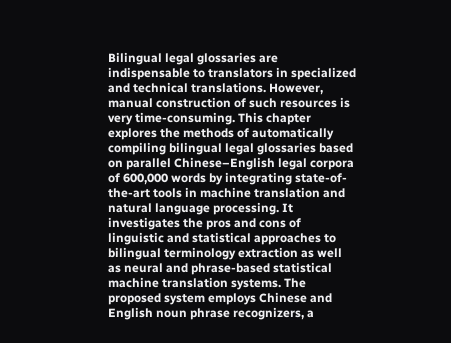Bilingual legal glossaries are indispensable to translators in specialized and technical translations. However, manual construction of such resources is very time-consuming. This chapter explores the methods of automatically compiling bilingual legal glossaries based on parallel Chinese–English legal corpora of 600,000 words by integrating state-of-the-art tools in machine translation and natural language processing. It investigates the pros and cons of linguistic and statistical approaches to bilingual terminology extraction as well as neural and phrase-based statistical machine translation systems. The proposed system employs Chinese and English noun phrase recognizers, a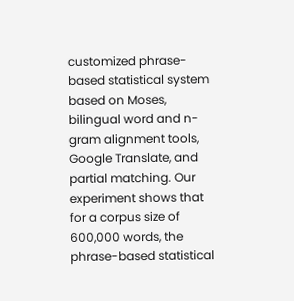customized phrase-based statistical system based on Moses, bilingual word and n-gram alignment tools, Google Translate, and partial matching. Our experiment shows that for a corpus size of 600,000 words, the phrase-based statistical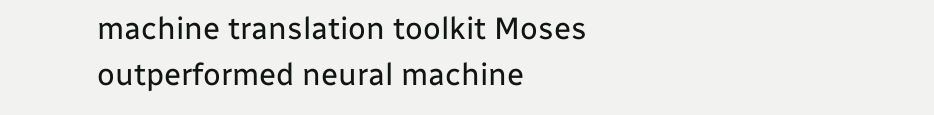machine translation toolkit Moses outperformed neural machine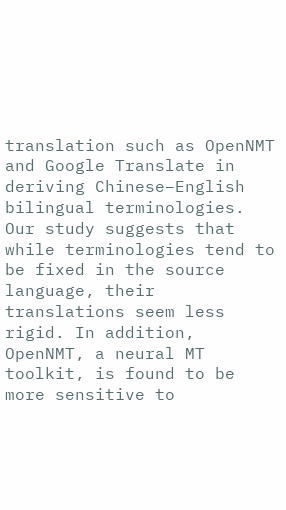translation such as OpenNMT and Google Translate in deriving Chinese–English bilingual terminologies. Our study suggests that while terminologies tend to be fixed in the source language, their translations seem less rigid. In addition, OpenNMT, a neural MT toolkit, is found to be more sensitive to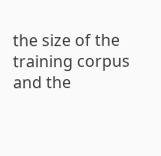the size of the training corpus and the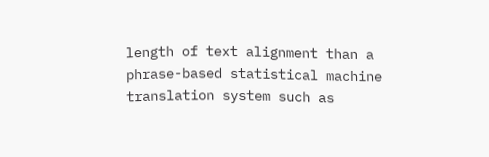length of text alignment than a phrase-based statistical machine translation system such as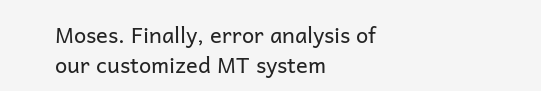Moses. Finally, error analysis of our customized MT system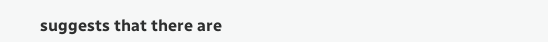suggests that there are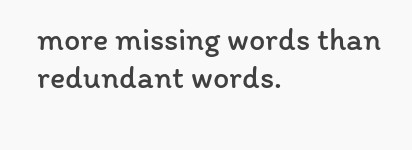more missing words than redundant words.